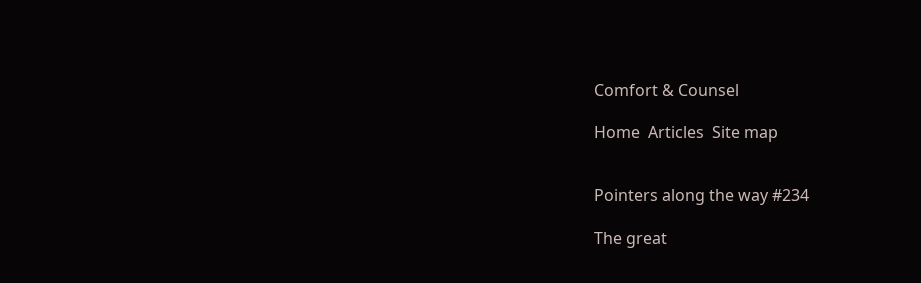Comfort & Counsel

Home  Articles  Site map


Pointers along the way #234

The great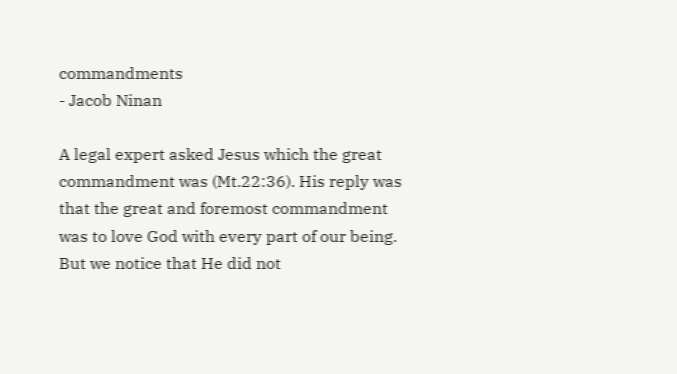commandments
- Jacob Ninan

A legal expert asked Jesus which the great commandment was (Mt.22:36). His reply was that the great and foremost commandment was to love God with every part of our being. But we notice that He did not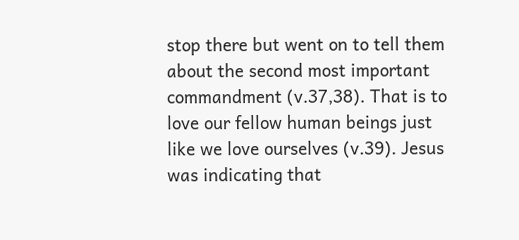stop there but went on to tell them about the second most important commandment (v.37,38). That is to love our fellow human beings just like we love ourselves (v.39). Jesus was indicating that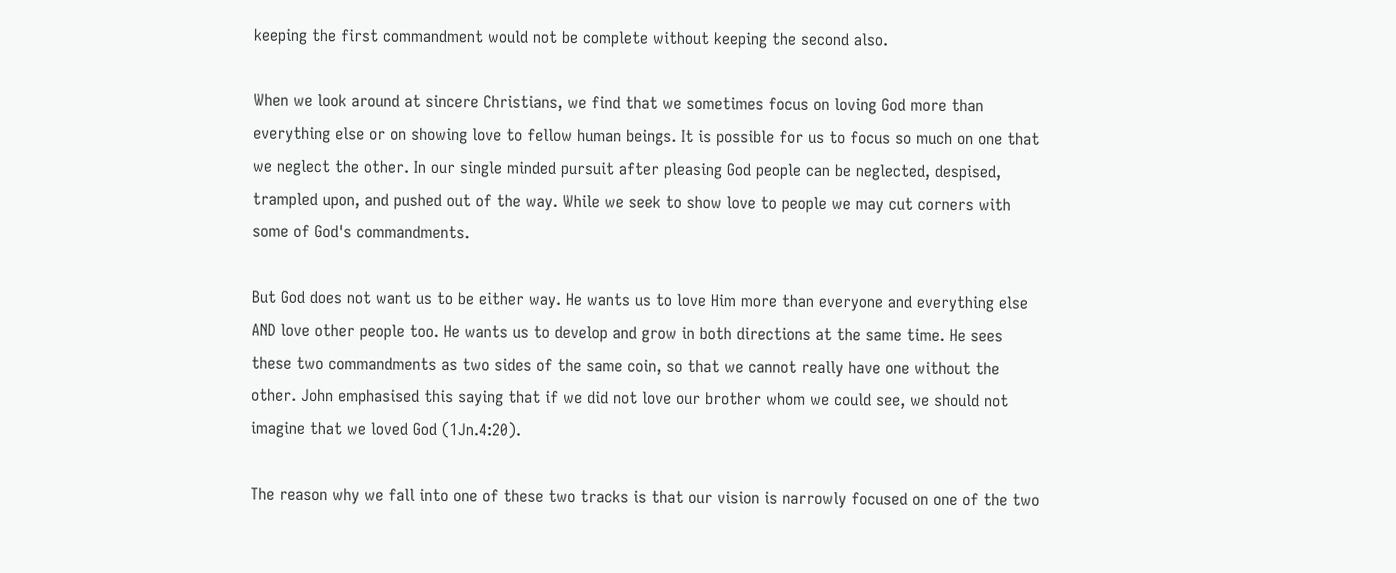keeping the first commandment would not be complete without keeping the second also.

When we look around at sincere Christians, we find that we sometimes focus on loving God more than everything else or on showing love to fellow human beings. It is possible for us to focus so much on one that we neglect the other. In our single minded pursuit after pleasing God people can be neglected, despised, trampled upon, and pushed out of the way. While we seek to show love to people we may cut corners with some of God's commandments.

But God does not want us to be either way. He wants us to love Him more than everyone and everything else AND love other people too. He wants us to develop and grow in both directions at the same time. He sees these two commandments as two sides of the same coin, so that we cannot really have one without the other. John emphasised this saying that if we did not love our brother whom we could see, we should not imagine that we loved God (1Jn.4:20).

The reason why we fall into one of these two tracks is that our vision is narrowly focused on one of the two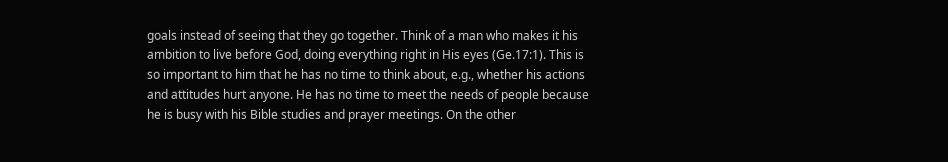goals instead of seeing that they go together. Think of a man who makes it his ambition to live before God, doing everything right in His eyes (Ge.17:1). This is so important to him that he has no time to think about, e.g., whether his actions and attitudes hurt anyone. He has no time to meet the needs of people because he is busy with his Bible studies and prayer meetings. On the other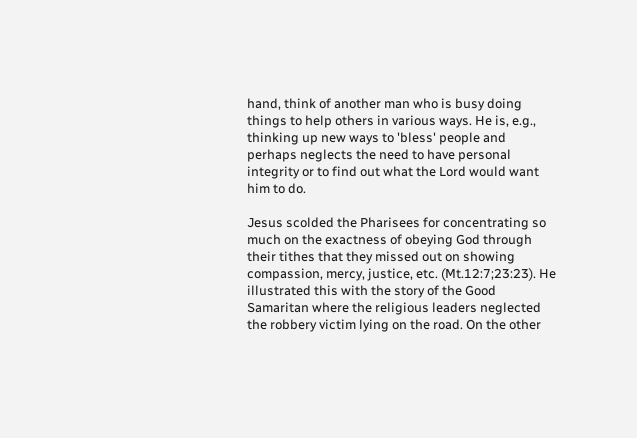hand, think of another man who is busy doing things to help others in various ways. He is, e.g., thinking up new ways to 'bless' people and perhaps neglects the need to have personal integrity or to find out what the Lord would want him to do.

Jesus scolded the Pharisees for concentrating so much on the exactness of obeying God through their tithes that they missed out on showing compassion, mercy, justice, etc. (Mt.12:7;23:23). He illustrated this with the story of the Good Samaritan where the religious leaders neglected the robbery victim lying on the road. On the other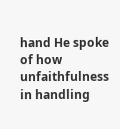hand He spoke of how unfaithfulness in handling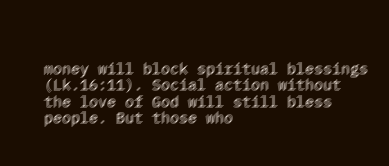money will block spiritual blessings (Lk.16:11). Social action without the love of God will still bless people. But those who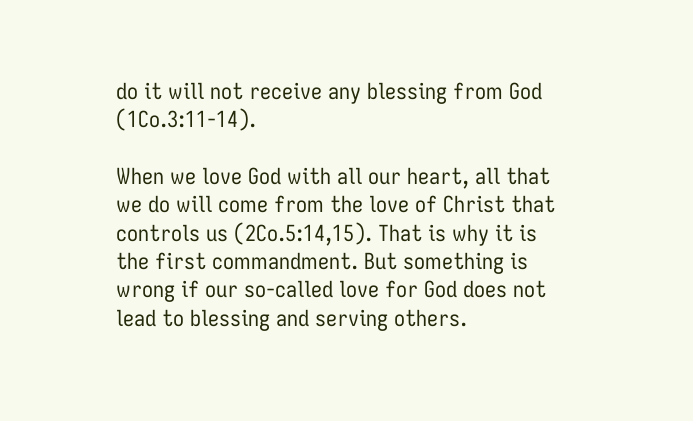do it will not receive any blessing from God (1Co.3:11-14).

When we love God with all our heart, all that we do will come from the love of Christ that controls us (2Co.5:14,15). That is why it is the first commandment. But something is wrong if our so-called love for God does not lead to blessing and serving others.